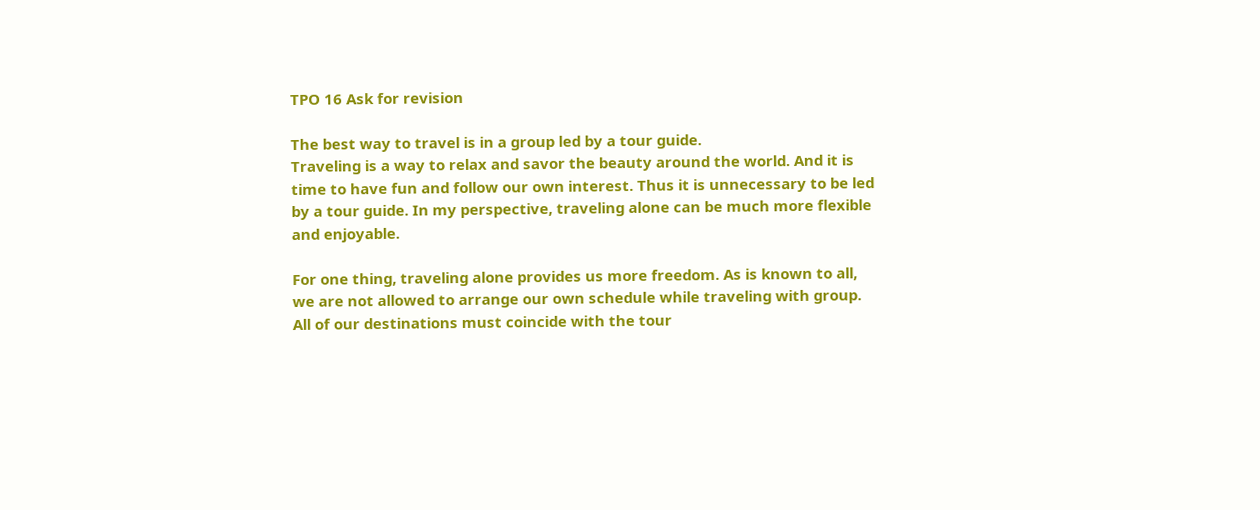TPO 16 Ask for revision

The best way to travel is in a group led by a tour guide.
Traveling is a way to relax and savor the beauty around the world. And it is time to have fun and follow our own interest. Thus it is unnecessary to be led by a tour guide. In my perspective, traveling alone can be much more flexible and enjoyable.

For one thing, traveling alone provides us more freedom. As is known to all, we are not allowed to arrange our own schedule while traveling with group. All of our destinations must coincide with the tour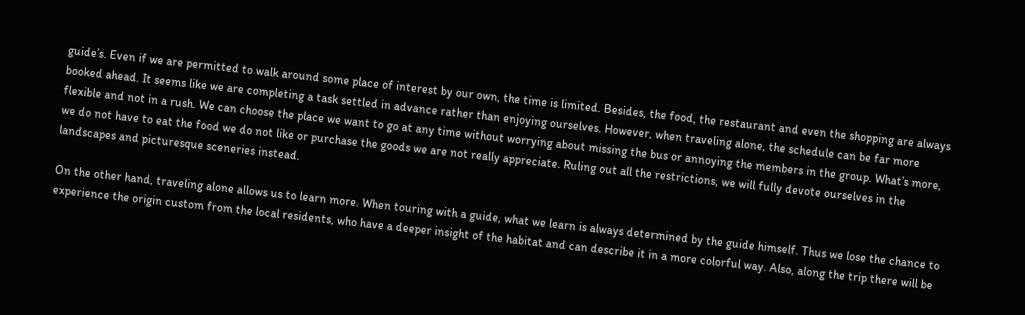guide’s. Even if we are permitted to walk around some place of interest by our own, the time is limited. Besides, the food, the restaurant and even the shopping are always booked ahead. It seems like we are completing a task settled in advance rather than enjoying ourselves. However, when traveling alone, the schedule can be far more flexible and not in a rush. We can choose the place we want to go at any time without worrying about missing the bus or annoying the members in the group. What’s more, we do not have to eat the food we do not like or purchase the goods we are not really appreciate. Ruling out all the restrictions, we will fully devote ourselves in the landscapes and picturesque sceneries instead.

On the other hand, traveling alone allows us to learn more. When touring with a guide, what we learn is always determined by the guide himself. Thus we lose the chance to experience the origin custom from the local residents, who have a deeper insight of the habitat and can describe it in a more colorful way. Also, along the trip there will be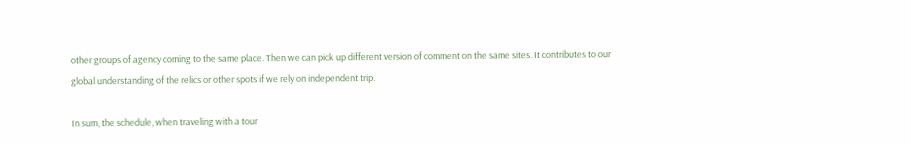other groups of agency coming to the same place. Then we can pick up different version of comment on the same sites. It contributes to our global understanding of the relics or other spots if we rely on independent trip.

In sum, the schedule, when traveling with a tour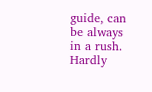guide, can be always in a rush. Hardly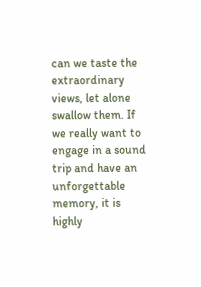can we taste the extraordinary views, let alone swallow them. If we really want to engage in a sound trip and have an unforgettable memory, it is highly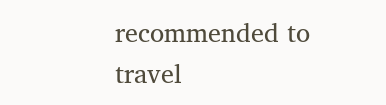recommended to travel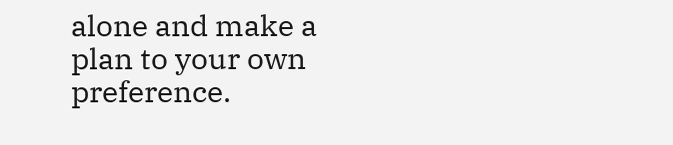alone and make a plan to your own preference.